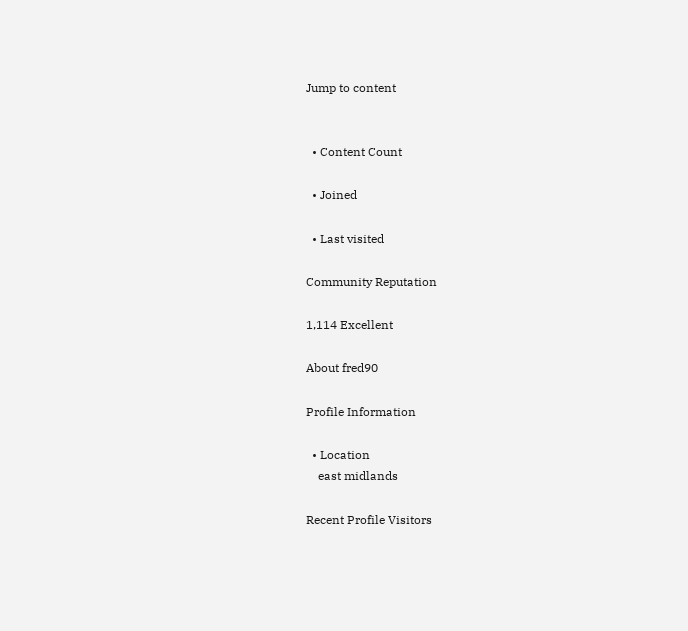Jump to content


  • Content Count

  • Joined

  • Last visited

Community Reputation

1,114 Excellent

About fred90

Profile Information

  • Location
    east midlands

Recent Profile Visitors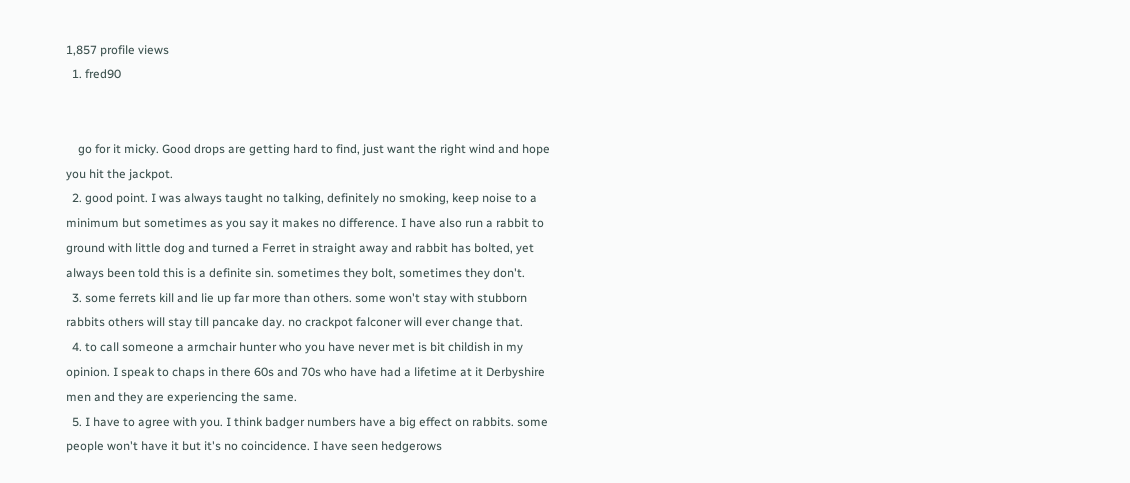1,857 profile views
  1. fred90


    go for it micky. Good drops are getting hard to find, just want the right wind and hope you hit the jackpot.
  2. good point. I was always taught no talking, definitely no smoking, keep noise to a minimum but sometimes as you say it makes no difference. I have also run a rabbit to ground with little dog and turned a Ferret in straight away and rabbit has bolted, yet always been told this is a definite sin. sometimes they bolt, sometimes they don't.
  3. some ferrets kill and lie up far more than others. some won't stay with stubborn rabbits others will stay till pancake day. no crackpot falconer will ever change that.
  4. to call someone a armchair hunter who you have never met is bit childish in my opinion. I speak to chaps in there 60s and 70s who have had a lifetime at it Derbyshire men and they are experiencing the same.
  5. I have to agree with you. I think badger numbers have a big effect on rabbits. some people won't have it but it's no coincidence. I have seen hedgerows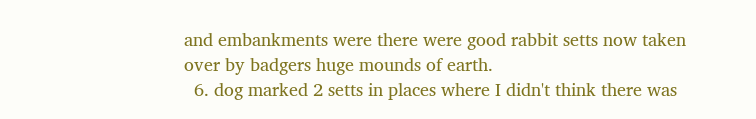and embankments were there were good rabbit setts now taken over by badgers huge mounds of earth.
  6. dog marked 2 setts in places where I didn't think there was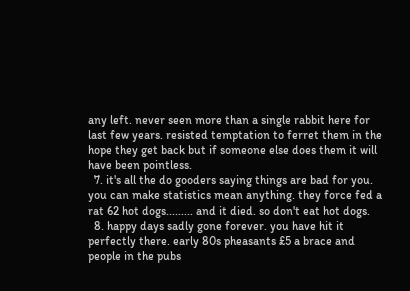any left. never seen more than a single rabbit here for last few years. resisted temptation to ferret them in the hope they get back but if someone else does them it will have been pointless.
  7. it's all the do gooders saying things are bad for you. you can make statistics mean anything. they force fed a rat 62 hot dogs......... and it died. so don't eat hot dogs.
  8. happy days sadly gone forever. you have hit it perfectly there. early 80s pheasants £5 a brace and people in the pubs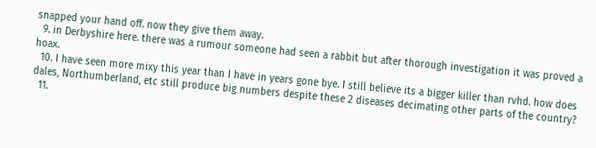snapped your hand off. now they give them away.
  9. in Derbyshire here. there was a rumour someone had seen a rabbit but after thorough investigation it was proved a hoax.
  10. I have seen more mixy this year than I have in years gone bye. I still believe its a bigger killer than rvhd. how does dales, Northumberland, etc still produce big numbers despite these 2 diseases decimating other parts of the country?
  11.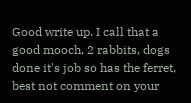Good write up. I call that a good mooch, 2 rabbits, dogs done it's job so has the ferret, best not comment on your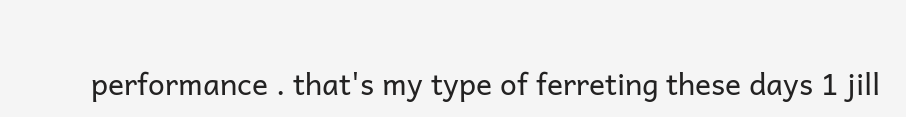performance . that's my type of ferreting these days 1 jill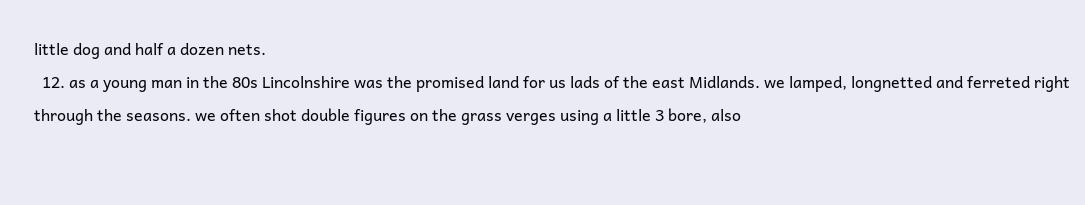little dog and half a dozen nets.
  12. as a young man in the 80s Lincolnshire was the promised land for us lads of the east Midlands. we lamped, longnetted and ferreted right through the seasons. we often shot double figures on the grass verges using a little 3 bore, also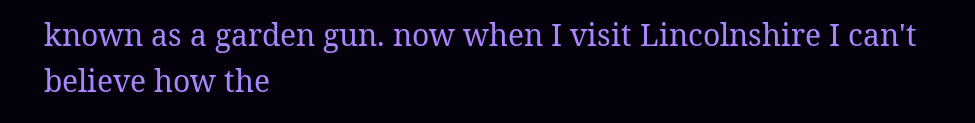known as a garden gun. now when I visit Lincolnshire I can't believe how the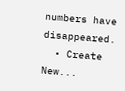numbers have disappeared.
  • Create New...